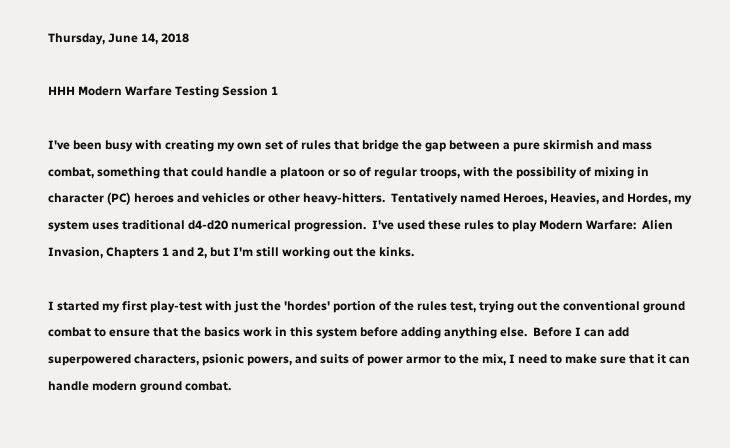Thursday, June 14, 2018

HHH Modern Warfare Testing Session 1

I've been busy with creating my own set of rules that bridge the gap between a pure skirmish and mass combat, something that could handle a platoon or so of regular troops, with the possibility of mixing in character (PC) heroes and vehicles or other heavy-hitters.  Tentatively named Heroes, Heavies, and Hordes, my system uses traditional d4-d20 numerical progression.  I've used these rules to play Modern Warfare:  Alien Invasion, Chapters 1 and 2, but I'm still working out the kinks.

I started my first play-test with just the 'hordes' portion of the rules test, trying out the conventional ground combat to ensure that the basics work in this system before adding anything else.  Before I can add superpowered characters, psionic powers, and suits of power armor to the mix, I need to make sure that it can handle modern ground combat.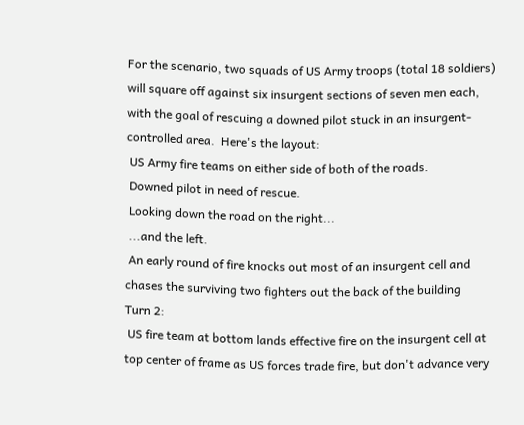For the scenario, two squads of US Army troops (total 18 soldiers) will square off against six insurgent sections of seven men each, with the goal of rescuing a downed pilot stuck in an insurgent-controlled area.  Here's the layout:
 US Army fire teams on either side of both of the roads.
 Downed pilot in need of rescue.
 Looking down the road on the right...
 ...and the left.
 An early round of fire knocks out most of an insurgent cell and chases the surviving two fighters out the back of the building
Turn 2:
 US fire team at bottom lands effective fire on the insurgent cell at top center of frame as US forces trade fire, but don't advance very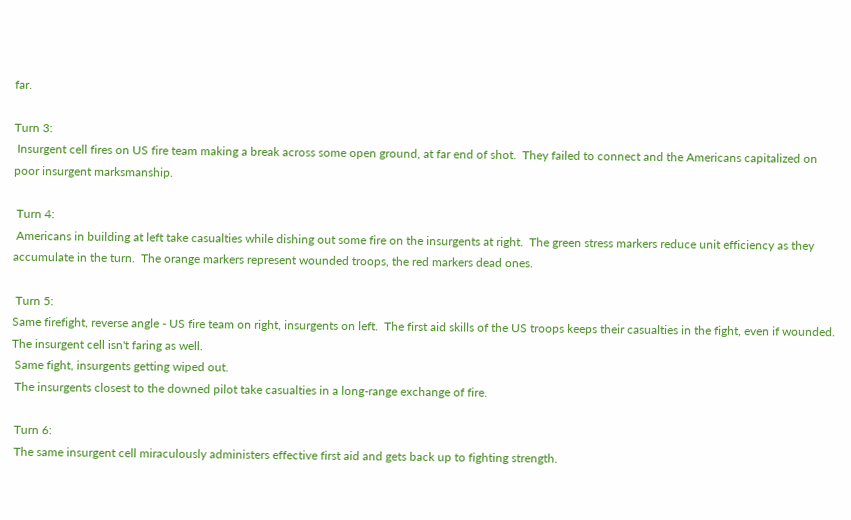far.

Turn 3:
 Insurgent cell fires on US fire team making a break across some open ground, at far end of shot.  They failed to connect and the Americans capitalized on poor insurgent marksmanship.

 Turn 4:
 Americans in building at left take casualties while dishing out some fire on the insurgents at right.  The green stress markers reduce unit efficiency as they accumulate in the turn.  The orange markers represent wounded troops, the red markers dead ones.

 Turn 5:
Same firefight, reverse angle - US fire team on right, insurgents on left.  The first aid skills of the US troops keeps their casualties in the fight, even if wounded.  The insurgent cell isn't faring as well.
 Same fight, insurgents getting wiped out.
 The insurgents closest to the downed pilot take casualties in a long-range exchange of fire.

 Turn 6:
 The same insurgent cell miraculously administers effective first aid and gets back up to fighting strength.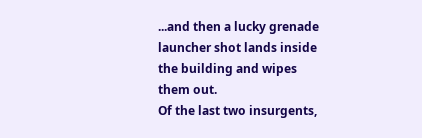...and then a lucky grenade launcher shot lands inside the building and wipes them out.
Of the last two insurgents,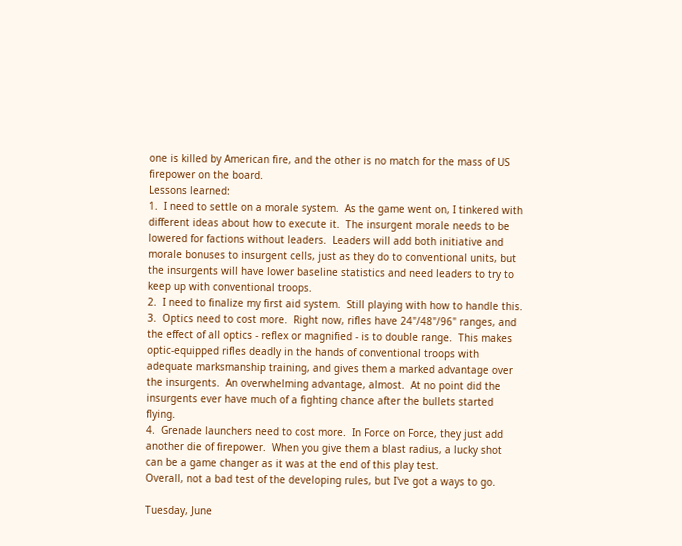one is killed by American fire, and the other is no match for the mass of US firepower on the board.
Lessons learned:
1.  I need to settle on a morale system.  As the game went on, I tinkered with different ideas about how to execute it.  The insurgent morale needs to be lowered for factions without leaders.  Leaders will add both initiative and morale bonuses to insurgent cells, just as they do to conventional units, but the insurgents will have lower baseline statistics and need leaders to try to keep up with conventional troops.
2.  I need to finalize my first aid system.  Still playing with how to handle this.
3.  Optics need to cost more.  Right now, rifles have 24"/48"/96" ranges, and the effect of all optics - reflex or magnified - is to double range.  This makes optic-equipped rifles deadly in the hands of conventional troops with adequate marksmanship training, and gives them a marked advantage over the insurgents.  An overwhelming advantage, almost.  At no point did the insurgents ever have much of a fighting chance after the bullets started flying.
4.  Grenade launchers need to cost more.  In Force on Force, they just add another die of firepower.  When you give them a blast radius, a lucky shot can be a game changer as it was at the end of this play test.
Overall, not a bad test of the developing rules, but I've got a ways to go.

Tuesday, June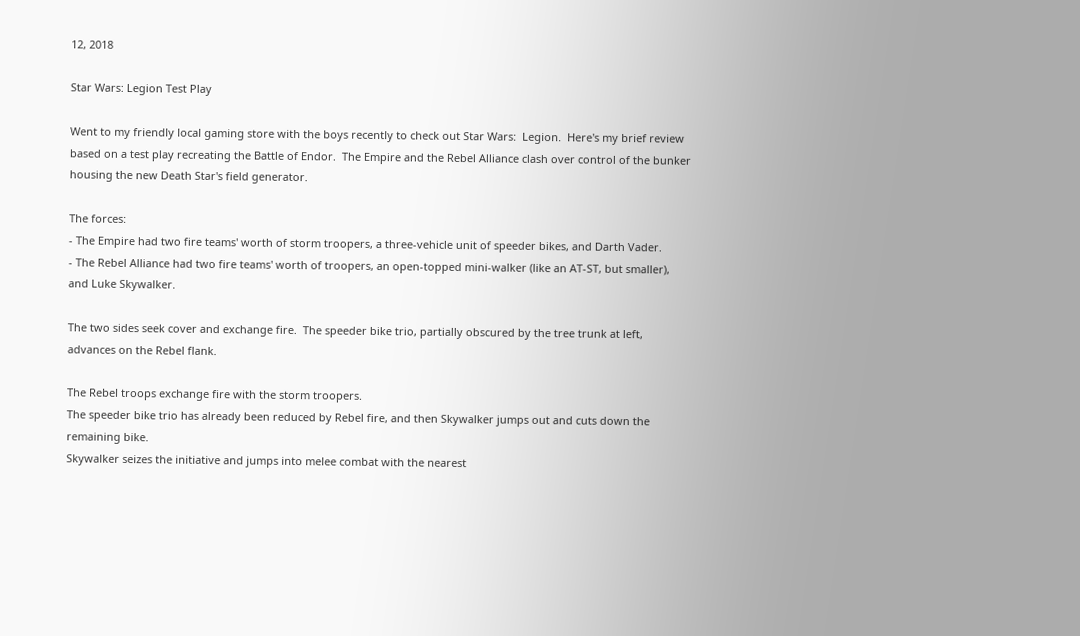12, 2018

Star Wars: Legion Test Play

Went to my friendly local gaming store with the boys recently to check out Star Wars:  Legion.  Here's my brief review based on a test play recreating the Battle of Endor.  The Empire and the Rebel Alliance clash over control of the bunker housing the new Death Star's field generator.

The forces:
- The Empire had two fire teams' worth of storm troopers, a three-vehicle unit of speeder bikes, and Darth Vader.
- The Rebel Alliance had two fire teams' worth of troopers, an open-topped mini-walker (like an AT-ST, but smaller), and Luke Skywalker.

The two sides seek cover and exchange fire.  The speeder bike trio, partially obscured by the tree trunk at left, advances on the Rebel flank.

The Rebel troops exchange fire with the storm troopers.
The speeder bike trio has already been reduced by Rebel fire, and then Skywalker jumps out and cuts down the remaining bike.
Skywalker seizes the initiative and jumps into melee combat with the nearest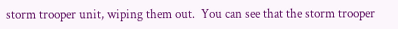storm trooper unit, wiping them out.  You can see that the storm trooper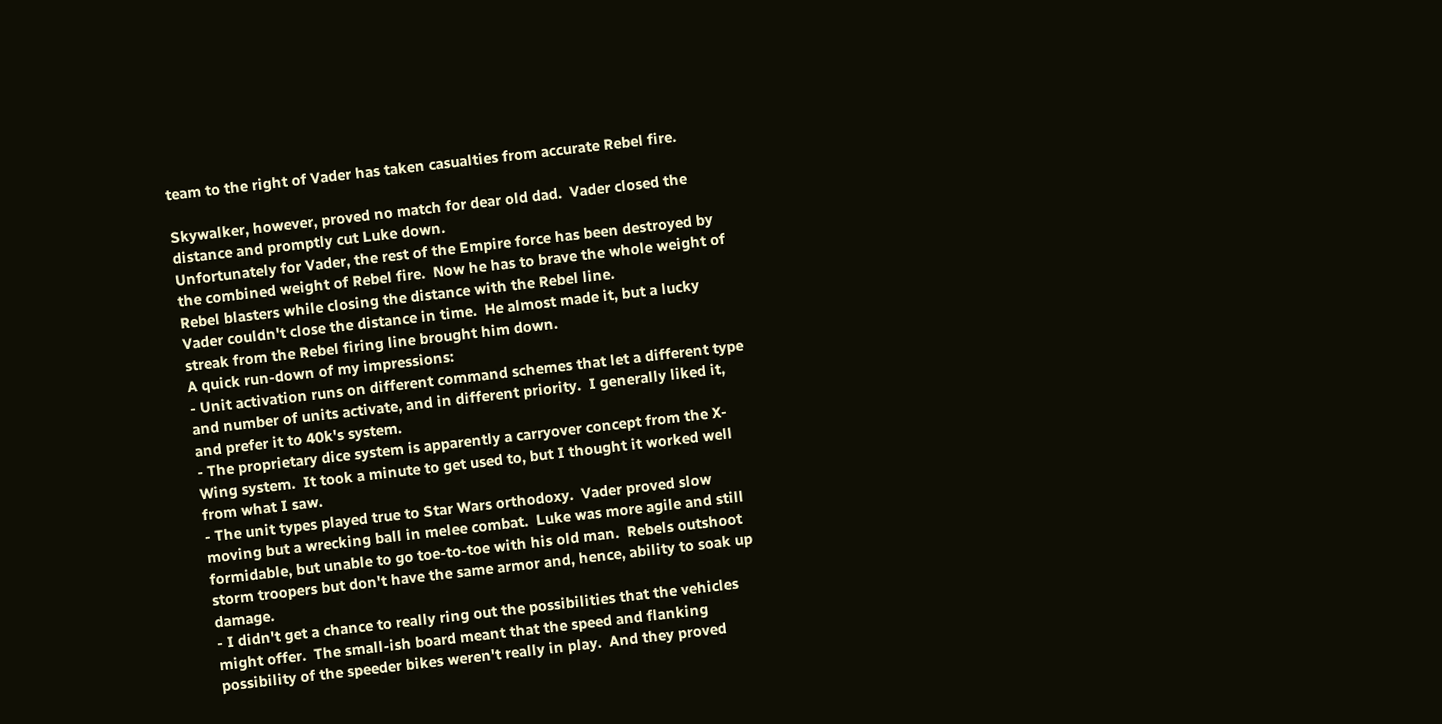team to the right of Vader has taken casualties from accurate Rebel fire.

Skywalker, however, proved no match for dear old dad.  Vader closed the distance and promptly cut Luke down.
Unfortunately for Vader, the rest of the Empire force has been destroyed by the combined weight of Rebel fire.  Now he has to brave the whole weight of Rebel blasters while closing the distance with the Rebel line.
Vader couldn't close the distance in time.  He almost made it, but a lucky streak from the Rebel firing line brought him down.
A quick run-down of my impressions:
- Unit activation runs on different command schemes that let a different type and number of units activate, and in different priority.  I generally liked it, and prefer it to 40k's system.
- The proprietary dice system is apparently a carryover concept from the X-Wing system.  It took a minute to get used to, but I thought it worked well from what I saw.
- The unit types played true to Star Wars orthodoxy.  Vader proved slow moving but a wrecking ball in melee combat.  Luke was more agile and still formidable, but unable to go toe-to-toe with his old man.  Rebels outshoot storm troopers but don't have the same armor and, hence, ability to soak up damage.
- I didn't get a chance to really ring out the possibilities that the vehicles might offer.  The small-ish board meant that the speed and flanking possibility of the speeder bikes weren't really in play.  And they proved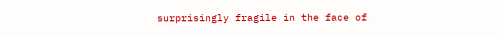surprisingly fragile in the face of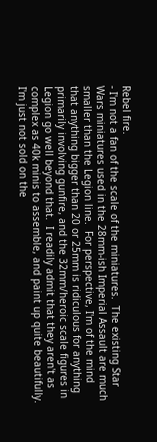Rebel fire.
- I'm not a fan of the scale of the miniatures.  The existing Star Wars miniatures used in the 28mm-ish Imperial Assault are much smaller than the Legion line.  For perspective, I'm of the mind that anything bigger than 20 or 25mm is ridiculous for anything primarily involving gunfire, and the 32mm/heroic scale figures in Legion go well beyond that.  I readily admit that they aren't as complex as 40k minis to assemble, and paint up quite beautifully.  I'm just not sold on the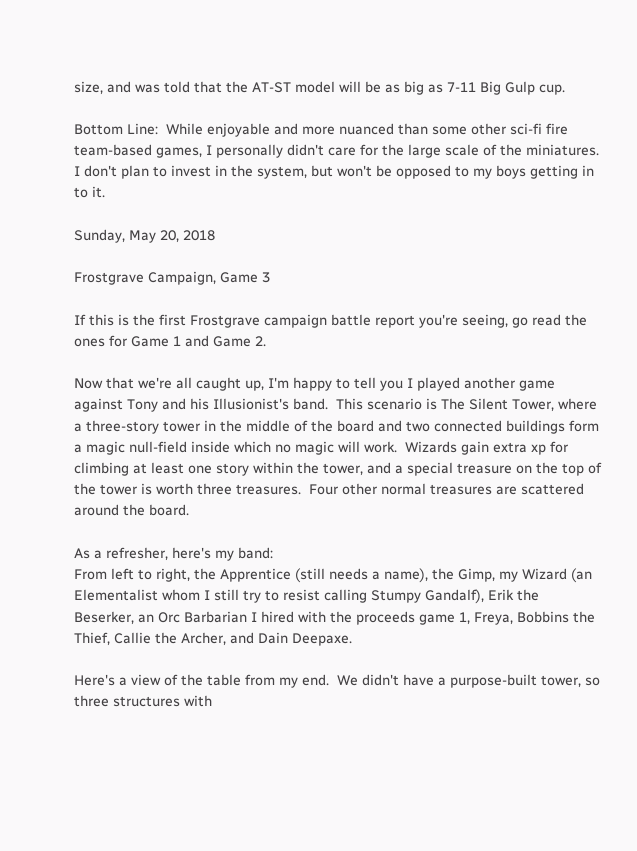size, and was told that the AT-ST model will be as big as 7-11 Big Gulp cup.

Bottom Line:  While enjoyable and more nuanced than some other sci-fi fire team-based games, I personally didn't care for the large scale of the miniatures.  I don't plan to invest in the system, but won't be opposed to my boys getting in to it.

Sunday, May 20, 2018

Frostgrave Campaign, Game 3

If this is the first Frostgrave campaign battle report you're seeing, go read the ones for Game 1 and Game 2.

Now that we're all caught up, I'm happy to tell you I played another game against Tony and his Illusionist's band.  This scenario is The Silent Tower, where a three-story tower in the middle of the board and two connected buildings form a magic null-field inside which no magic will work.  Wizards gain extra xp for climbing at least one story within the tower, and a special treasure on the top of the tower is worth three treasures.  Four other normal treasures are scattered around the board.

As a refresher, here's my band:
From left to right, the Apprentice (still needs a name), the Gimp, my Wizard (an Elementalist whom I still try to resist calling Stumpy Gandalf), Erik the Beserker, an Orc Barbarian I hired with the proceeds game 1, Freya, Bobbins the Thief, Callie the Archer, and Dain Deepaxe.

Here's a view of the table from my end.  We didn't have a purpose-built tower, so three structures with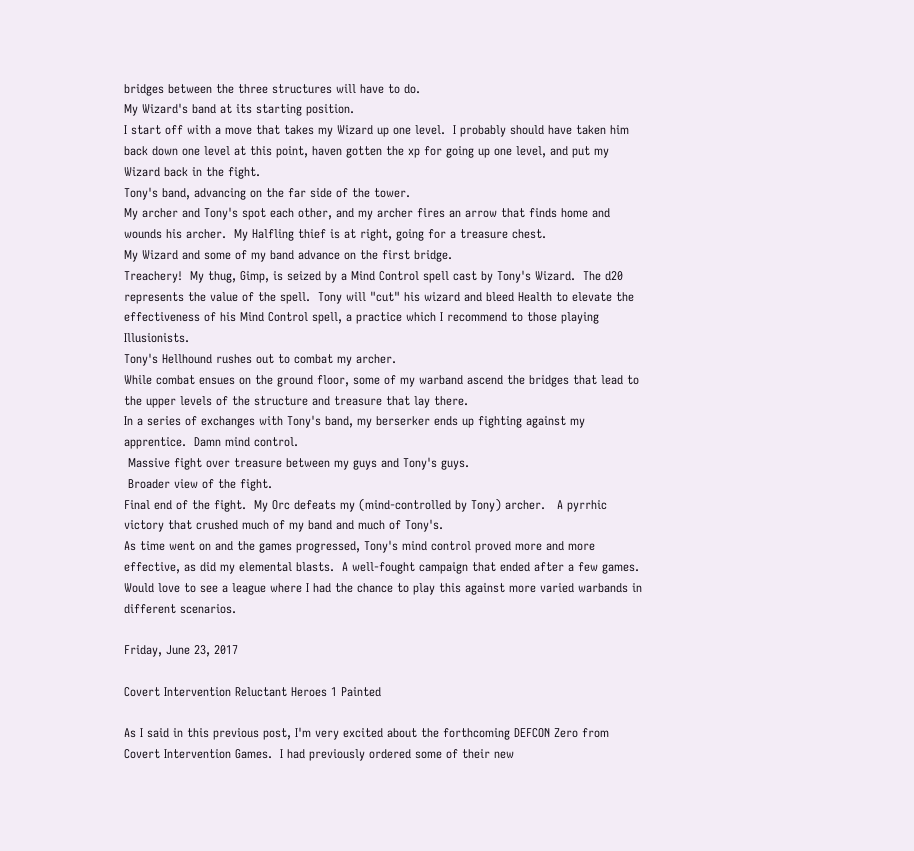bridges between the three structures will have to do.
My Wizard's band at its starting position.
I start off with a move that takes my Wizard up one level.  I probably should have taken him back down one level at this point, haven gotten the xp for going up one level, and put my Wizard back in the fight.
Tony's band, advancing on the far side of the tower.
My archer and Tony's spot each other, and my archer fires an arrow that finds home and wounds his archer.  My Halfling thief is at right, going for a treasure chest.
My Wizard and some of my band advance on the first bridge.
Treachery!  My thug, Gimp, is seized by a Mind Control spell cast by Tony's Wizard.  The d20 represents the value of the spell.  Tony will "cut" his wizard and bleed Health to elevate the effectiveness of his Mind Control spell, a practice which I recommend to those playing Illusionists.
Tony's Hellhound rushes out to combat my archer.
While combat ensues on the ground floor, some of my warband ascend the bridges that lead to the upper levels of the structure and treasure that lay there.
In a series of exchanges with Tony's band, my berserker ends up fighting against my apprentice.  Damn mind control.
 Massive fight over treasure between my guys and Tony's guys.
 Broader view of the fight.
Final end of the fight.  My Orc defeats my (mind-controlled by Tony) archer.   A pyrrhic victory that crushed much of my band and much of Tony's.
As time went on and the games progressed, Tony's mind control proved more and more effective, as did my elemental blasts.  A well-fought campaign that ended after a few games.  Would love to see a league where I had the chance to play this against more varied warbands in different scenarios.

Friday, June 23, 2017

Covert Intervention Reluctant Heroes 1 Painted

As I said in this previous post, I'm very excited about the forthcoming DEFCON Zero from Covert Intervention Games.  I had previously ordered some of their new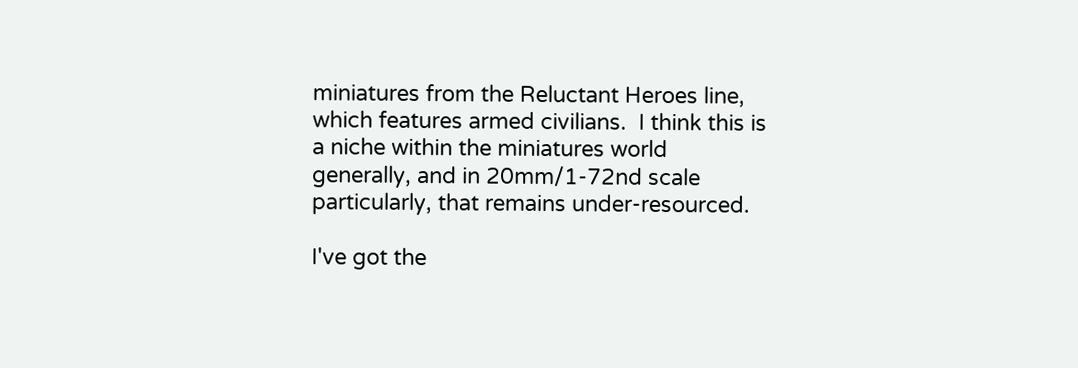miniatures from the Reluctant Heroes line, which features armed civilians.  I think this is a niche within the miniatures world generally, and in 20mm/1-72nd scale particularly, that remains under-resourced.

I've got the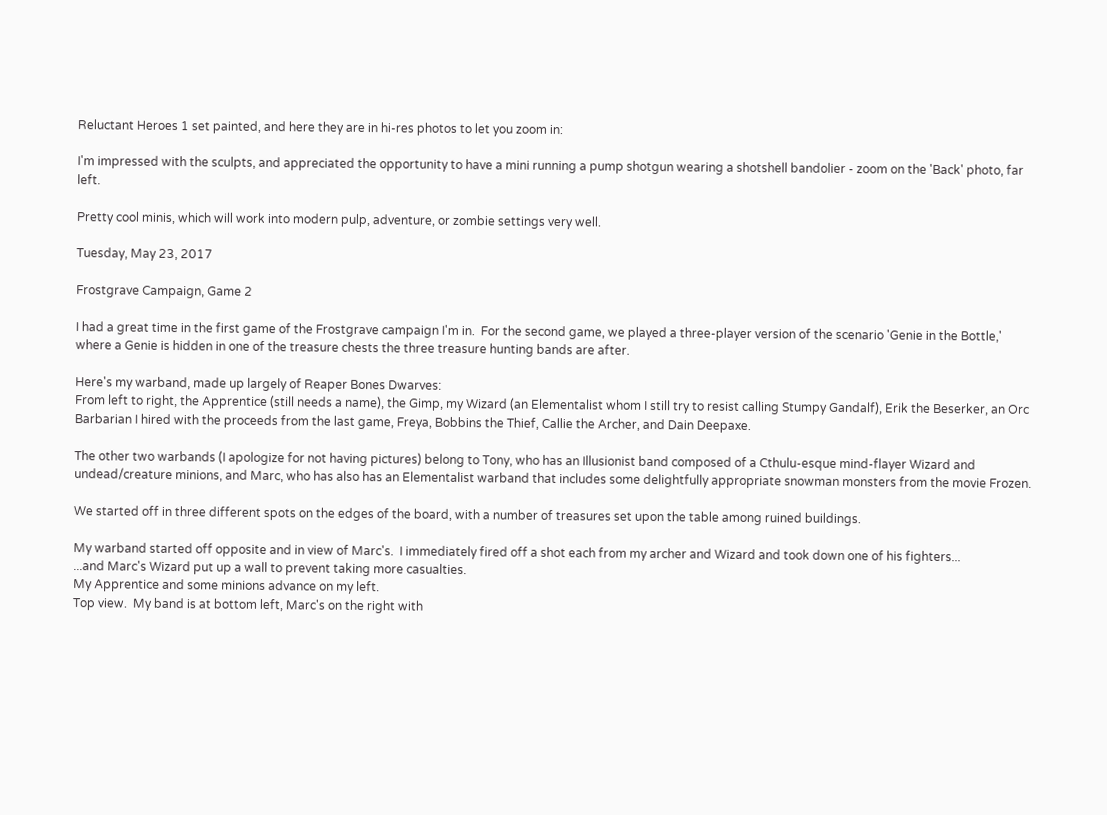Reluctant Heroes 1 set painted, and here they are in hi-res photos to let you zoom in:

I'm impressed with the sculpts, and appreciated the opportunity to have a mini running a pump shotgun wearing a shotshell bandolier - zoom on the 'Back' photo, far left.

Pretty cool minis, which will work into modern pulp, adventure, or zombie settings very well.

Tuesday, May 23, 2017

Frostgrave Campaign, Game 2

I had a great time in the first game of the Frostgrave campaign I'm in.  For the second game, we played a three-player version of the scenario 'Genie in the Bottle,' where a Genie is hidden in one of the treasure chests the three treasure hunting bands are after.

Here's my warband, made up largely of Reaper Bones Dwarves:
From left to right, the Apprentice (still needs a name), the Gimp, my Wizard (an Elementalist whom I still try to resist calling Stumpy Gandalf), Erik the Beserker, an Orc Barbarian I hired with the proceeds from the last game, Freya, Bobbins the Thief, Callie the Archer, and Dain Deepaxe.

The other two warbands (I apologize for not having pictures) belong to Tony, who has an Illusionist band composed of a Cthulu-esque mind-flayer Wizard and undead/creature minions, and Marc, who has also has an Elementalist warband that includes some delightfully appropriate snowman monsters from the movie Frozen.

We started off in three different spots on the edges of the board, with a number of treasures set upon the table among ruined buildings.

My warband started off opposite and in view of Marc's.  I immediately fired off a shot each from my archer and Wizard and took down one of his fighters...
...and Marc's Wizard put up a wall to prevent taking more casualties.
My Apprentice and some minions advance on my left.
Top view.  My band is at bottom left, Marc's on the right with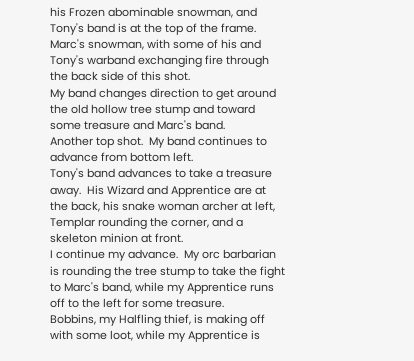his Frozen abominable snowman, and Tony's band is at the top of the frame.
Marc's snowman, with some of his and Tony's warband exchanging fire through the back side of this shot.
My band changes direction to get around the old hollow tree stump and toward some treasure and Marc's band.
Another top shot.  My band continues to advance from bottom left.
Tony's band advances to take a treasure away.  His Wizard and Apprentice are at the back, his snake woman archer at left, Templar rounding the corner, and a skeleton minion at front.
I continue my advance.  My orc barbarian is rounding the tree stump to take the fight to Marc's band, while my Apprentice runs off to the left for some treasure.
Bobbins, my Halfling thief, is making off with some loot, while my Apprentice is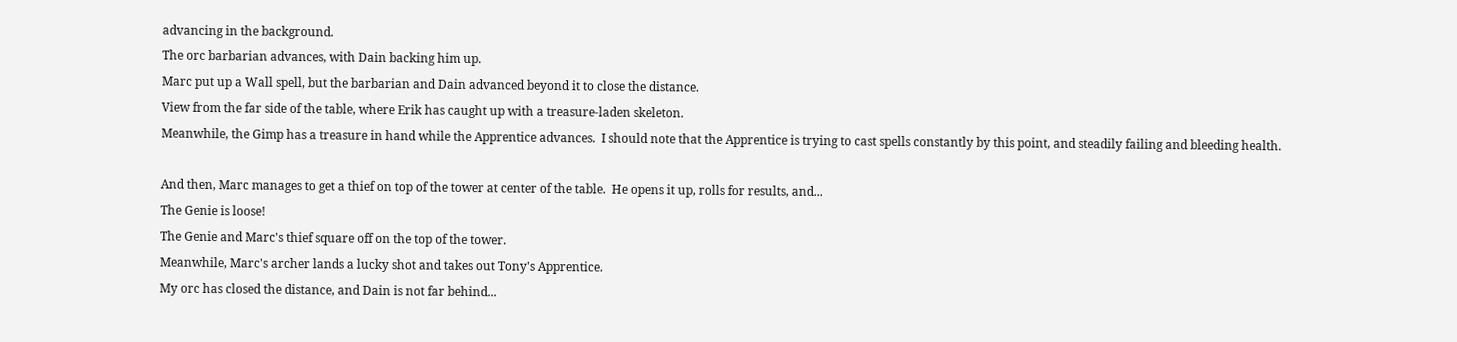advancing in the background.
The orc barbarian advances, with Dain backing him up.
Marc put up a Wall spell, but the barbarian and Dain advanced beyond it to close the distance.
View from the far side of the table, where Erik has caught up with a treasure-laden skeleton.
Meanwhile, the Gimp has a treasure in hand while the Apprentice advances.  I should note that the Apprentice is trying to cast spells constantly by this point, and steadily failing and bleeding health.

And then, Marc manages to get a thief on top of the tower at center of the table.  He opens it up, rolls for results, and...
The Genie is loose!
The Genie and Marc's thief square off on the top of the tower.
Meanwhile, Marc's archer lands a lucky shot and takes out Tony's Apprentice.
My orc has closed the distance, and Dain is not far behind...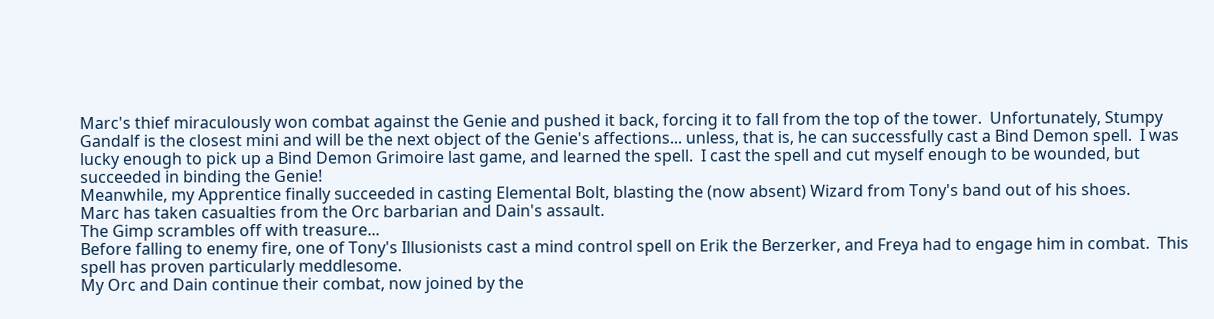Marc's thief miraculously won combat against the Genie and pushed it back, forcing it to fall from the top of the tower.  Unfortunately, Stumpy Gandalf is the closest mini and will be the next object of the Genie's affections... unless, that is, he can successfully cast a Bind Demon spell.  I was lucky enough to pick up a Bind Demon Grimoire last game, and learned the spell.  I cast the spell and cut myself enough to be wounded, but succeeded in binding the Genie!
Meanwhile, my Apprentice finally succeeded in casting Elemental Bolt, blasting the (now absent) Wizard from Tony's band out of his shoes.
Marc has taken casualties from the Orc barbarian and Dain's assault.
The Gimp scrambles off with treasure...
Before falling to enemy fire, one of Tony's Illusionists cast a mind control spell on Erik the Berzerker, and Freya had to engage him in combat.  This spell has proven particularly meddlesome.
My Orc and Dain continue their combat, now joined by the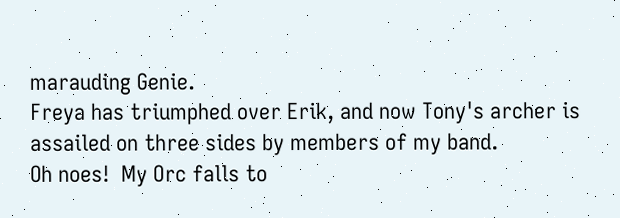marauding Genie.
Freya has triumphed over Erik, and now Tony's archer is assailed on three sides by members of my band.
Oh noes!  My Orc falls to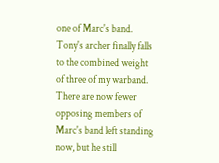one of Marc's band.
Tony's archer finally falls to the combined weight of three of my warband.
There are now fewer opposing members of Marc's band left standing now, but he still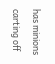has minions carting off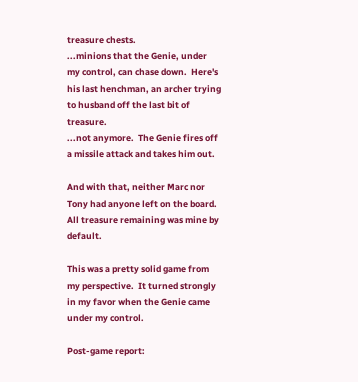treasure chests.
...minions that the Genie, under my control, can chase down.  Here's his last henchman, an archer trying to husband off the last bit of treasure.
...not anymore.  The Genie fires off a missile attack and takes him out.

And with that, neither Marc nor Tony had anyone left on the board.  All treasure remaining was mine by default.

This was a pretty solid game from my perspective.  It turned strongly in my favor when the Genie came under my control.

Post-game report: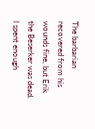The barbarian recovered from his wounds fine, but Erik the Beserker was dead.  I spent enough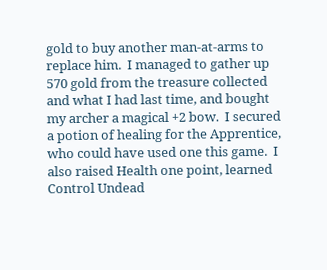gold to buy another man-at-arms to replace him.  I managed to gather up 570 gold from the treasure collected and what I had last time, and bought my archer a magical +2 bow.  I secured a potion of healing for the Apprentice, who could have used one this game.  I also raised Health one point, learned Control Undead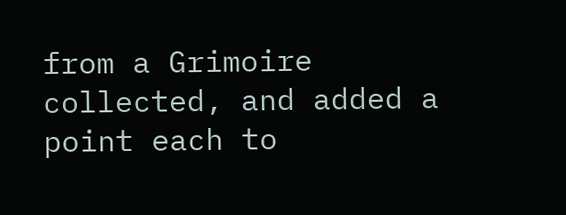from a Grimoire collected, and added a point each to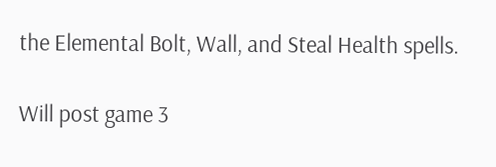the Elemental Bolt, Wall, and Steal Health spells.

Will post game 3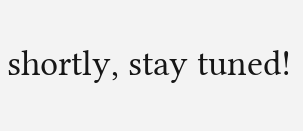shortly, stay tuned!